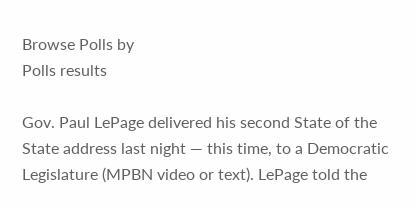Browse Polls by
Polls results

Gov. Paul LePage delivered his second State of the State address last night — this time, to a Democratic Legislature (MPBN video or text). LePage told the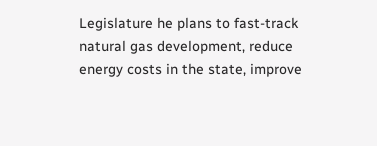Legislature he plans to fast-track natural gas development, reduce energy costs in the state, improve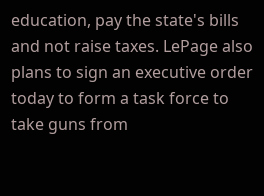education, pay the state's bills and not raise taxes. LePage also plans to sign an executive order today to form a task force to take guns from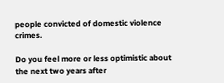people convicted of domestic violence crimes.

Do you feel more or less optimistic about the next two years after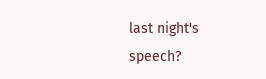last night's speech?